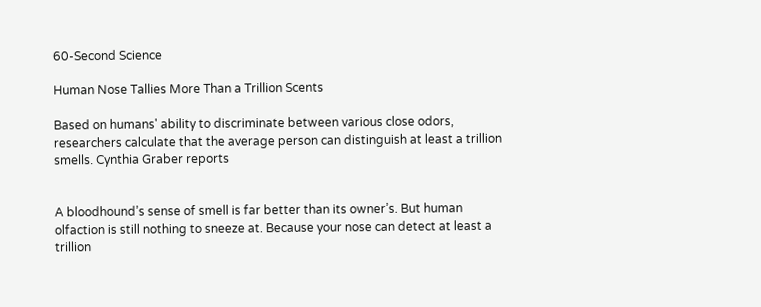60-Second Science

Human Nose Tallies More Than a Trillion Scents

Based on humans' ability to discriminate between various close odors, researchers calculate that the average person can distinguish at least a trillion smells. Cynthia Graber reports


A bloodhound’s sense of smell is far better than its owner’s. But human olfaction is still nothing to sneeze at. Because your nose can detect at least a trillion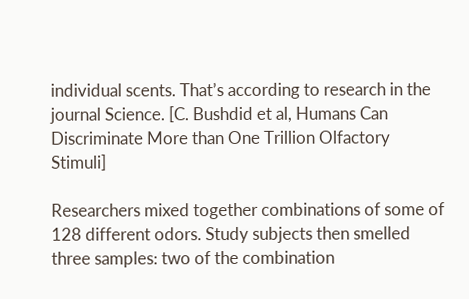individual scents. That’s according to research in the journal Science. [C. Bushdid et al, Humans Can Discriminate More than One Trillion Olfactory Stimuli]

Researchers mixed together combinations of some of 128 different odors. Study subjects then smelled three samples: two of the combination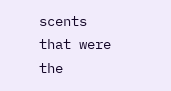scents that were the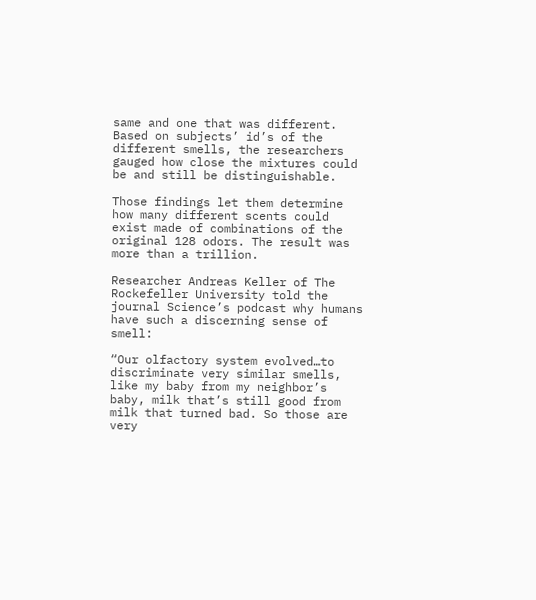same and one that was different. Based on subjects’ id’s of the different smells, the researchers gauged how close the mixtures could be and still be distinguishable.

Those findings let them determine how many different scents could exist made of combinations of the original 128 odors. The result was more than a trillion.

Researcher Andreas Keller of The Rockefeller University told the journal Science’s podcast why humans have such a discerning sense of smell:

“Our olfactory system evolved…to discriminate very similar smells, like my baby from my neighbor’s baby, milk that’s still good from milk that turned bad. So those are very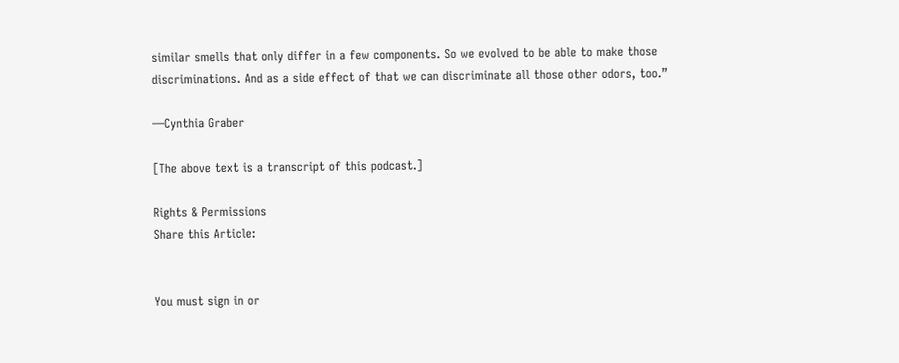similar smells that only differ in a few components. So we evolved to be able to make those discriminations. And as a side effect of that we can discriminate all those other odors, too.”

—Cynthia Graber

[The above text is a transcript of this podcast.]

Rights & Permissions
Share this Article:


You must sign in or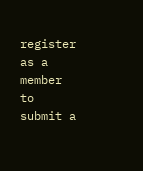register as a member to submit a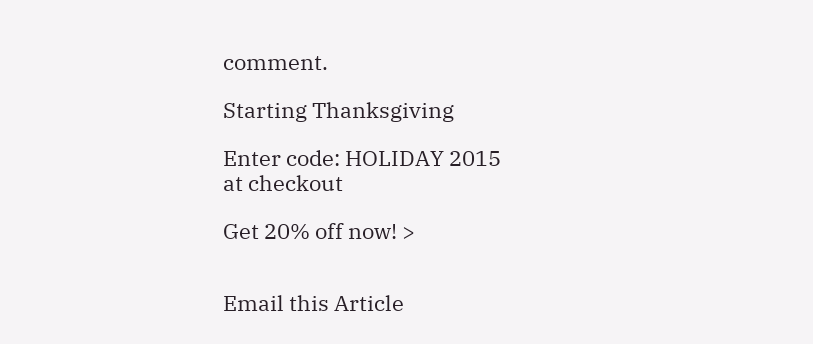comment.

Starting Thanksgiving

Enter code: HOLIDAY 2015
at checkout

Get 20% off now! >


Email this Article